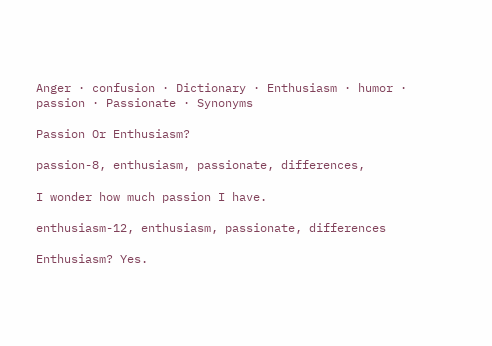Anger · confusion · Dictionary · Enthusiasm · humor · passion · Passionate · Synonyms

Passion Or Enthusiasm?

passion-8, enthusiasm, passionate, differences,

I wonder how much passion I have.

enthusiasm-12, enthusiasm, passionate, differences

Enthusiasm? Yes.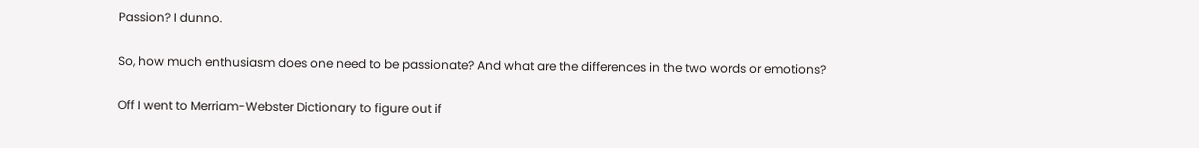Passion? I dunno.

So, how much enthusiasm does one need to be passionate? And what are the differences in the two words or emotions?

Off I went to Merriam-Webster Dictionary to figure out if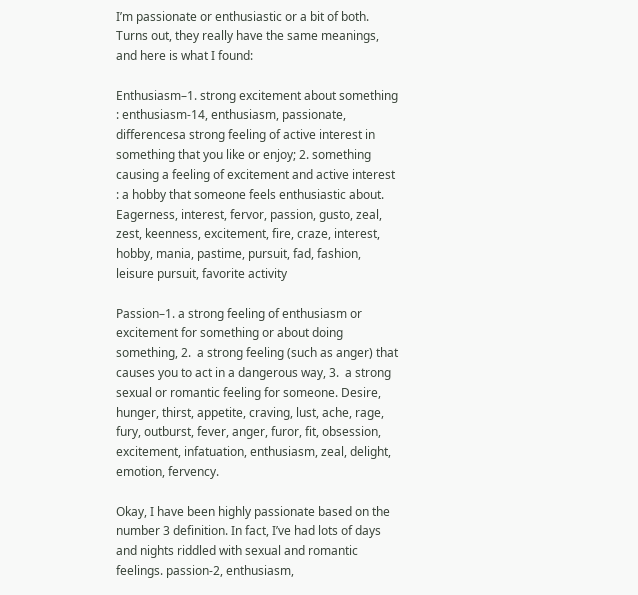I’m passionate or enthusiastic or a bit of both. Turns out, they really have the same meanings, and here is what I found:

Enthusiasm–1. strong excitement about something : enthusiasm-14, enthusiasm, passionate, differencesa strong feeling of active interest in something that you like or enjoy; 2. something causing a feeling of excitement and active interest : a hobby that someone feels enthusiastic about. Eagerness, interest, fervor, passion, gusto, zeal, zest, keenness, excitement, fire, craze, interest, hobby, mania, pastime, pursuit, fad, fashion, leisure pursuit, favorite activity

Passion–1. a strong feeling of enthusiasm or excitement for something or about doing something, 2.  a strong feeling (such as anger) that causes you to act in a dangerous way, 3.  a strong sexual or romantic feeling for someone. Desire, hunger, thirst, appetite, craving, lust, ache, rage, fury, outburst, fever, anger, furor, fit, obsession, excitement, infatuation, enthusiasm, zeal, delight, emotion, fervency.

Okay, I have been highly passionate based on the number 3 definition. In fact, I’ve had lots of days and nights riddled with sexual and romantic feelings. passion-2, enthusiasm,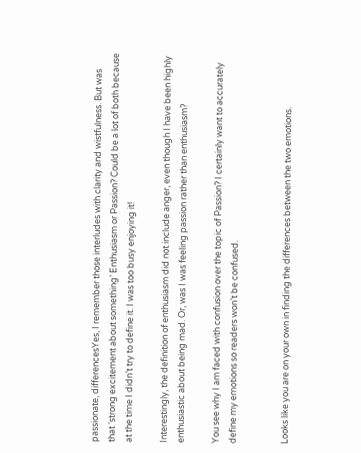passionate, differencesYes, I remember those interludes with clarity and wistfulness. But was that ‘strong excitement about something’ Enthusiasm or Passion? Could be a lot of both because at the time I didn’t try to define it. I was too busy enjoying it!

Interestingly, the definition of enthusiasm did not include anger, even though I have been highly enthusiastic about being mad. Or, was I was feeling passion rather than enthusiasm?

You see why I am faced with confusion over the topic of Passion? I certainly want to accurately define my emotions so readers won’t be confused.


Looks like you are on your own in finding the differences between the two emotions.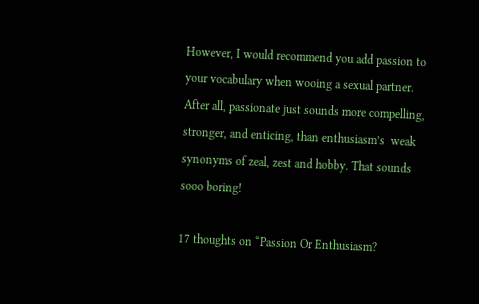However, I would recommend you add passion to your vocabulary when wooing a sexual partner. After all, passionate just sounds more compelling, stronger, and enticing, than enthusiasm’s  weak synonyms of zeal, zest and hobby. That sounds sooo boring!

17 thoughts on “Passion Or Enthusiasm?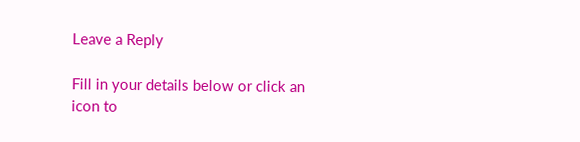Leave a Reply

Fill in your details below or click an icon to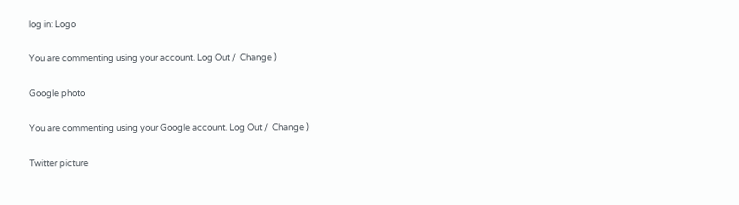log in: Logo

You are commenting using your account. Log Out /  Change )

Google photo

You are commenting using your Google account. Log Out /  Change )

Twitter picture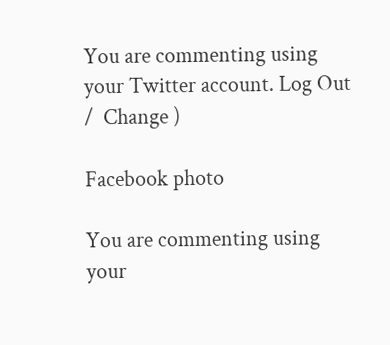You are commenting using your Twitter account. Log Out /  Change )

Facebook photo

You are commenting using your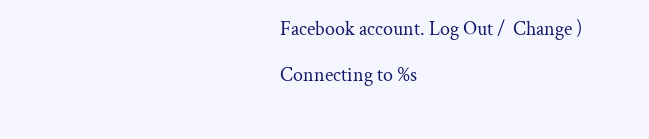Facebook account. Log Out /  Change )

Connecting to %s